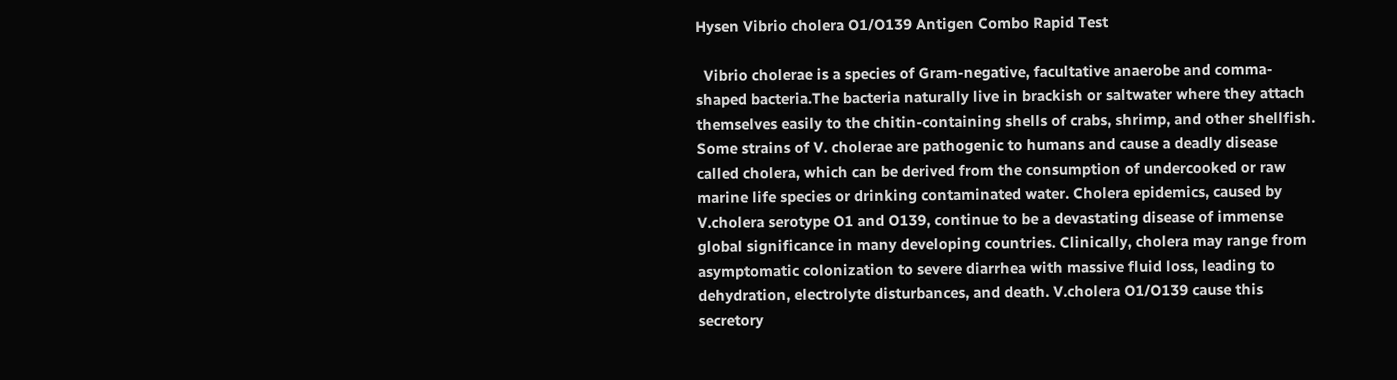Hysen Vibrio cholera O1/O139 Antigen Combo Rapid Test

  Vibrio cholerae is a species of Gram-negative, facultative anaerobe and comma-shaped bacteria.The bacteria naturally live in brackish or saltwater where they attach themselves easily to the chitin-containing shells of crabs, shrimp, and other shellfish. Some strains of V. cholerae are pathogenic to humans and cause a deadly disease called cholera, which can be derived from the consumption of undercooked or raw marine life species or drinking contaminated water. Cholera epidemics, caused by V.cholera serotype O1 and O139, continue to be a devastating disease of immense global significance in many developing countries. Clinically, cholera may range from asymptomatic colonization to severe diarrhea with massive fluid loss, leading to dehydration, electrolyte disturbances, and death. V.cholera O1/O139 cause this secretory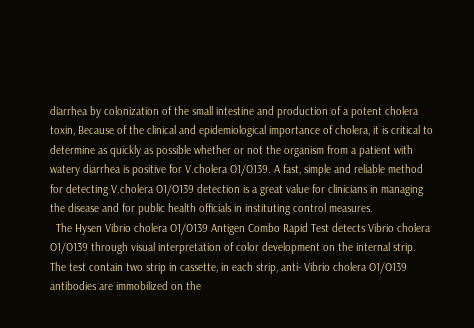diarrhea by colonization of the small intestine and production of a potent cholera toxin, Because of the clinical and epidemiological importance of cholera, it is critical to determine as quickly as possible whether or not the organism from a patient with watery diarrhea is positive for V.cholera O1/O139. A fast, simple and reliable method for detecting V.cholera O1/O139 detection is a great value for clinicians in managing the disease and for public health officials in instituting control measures.
  The Hysen Vibrio cholera O1/O139 Antigen Combo Rapid Test detects Vibrio cholera O1/O139 through visual interpretation of color development on the internal strip. The test contain two strip in cassette, in each strip, anti- Vibrio cholera O1/O139 antibodies are immobilized on the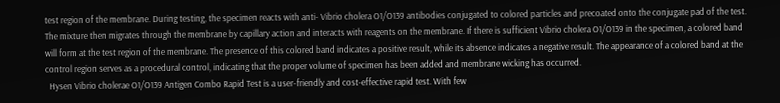test region of the membrane. During testing, the specimen reacts with anti- Vibrio cholera O1/O139 antibodies conjugated to colored particles and precoated onto the conjugate pad of the test. The mixture then migrates through the membrane by capillary action and interacts with reagents on the membrane. If there is sufficient Vibrio cholera O1/O139 in the specimen, a colored band will form at the test region of the membrane. The presence of this colored band indicates a positive result, while its absence indicates a negative result. The appearance of a colored band at the control region serves as a procedural control, indicating that the proper volume of specimen has been added and membrane wicking has occurred.
  Hysen Vibrio cholerae O1/O139 Antigen Combo Rapid Test is a user-friendly and cost-effective rapid test. With few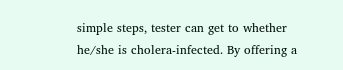simple steps, tester can get to whether he/she is cholera-infected. By offering a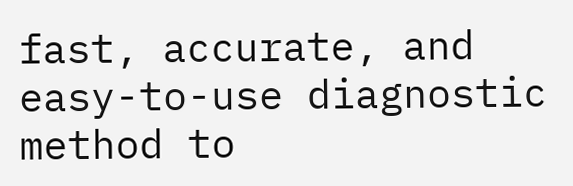fast, accurate, and easy-to-use diagnostic method to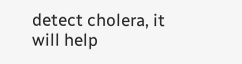detect cholera, it will help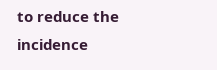to reduce the incidence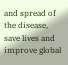and spread of the disease, save lives and improve global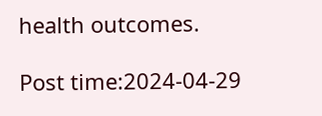health outcomes.

Post time:2024-04-29